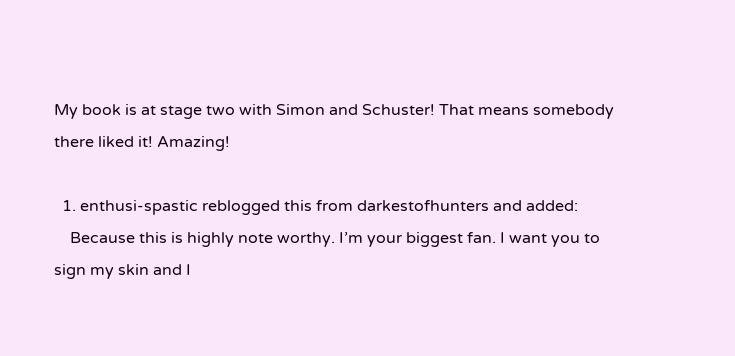My book is at stage two with Simon and Schuster! That means somebody there liked it! Amazing!

  1. enthusi-spastic reblogged this from darkestofhunters and added:
    Because this is highly note worthy. I’m your biggest fan. I want you to sign my skin and I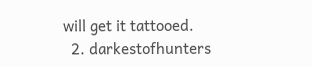will get it tattooed.
  2. darkestofhunters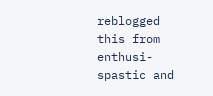reblogged this from enthusi-spastic and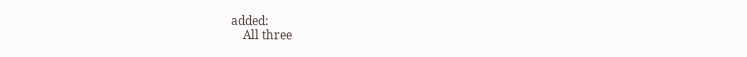added:
    All three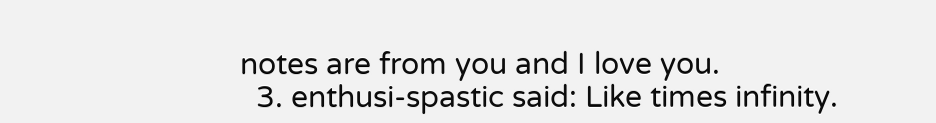notes are from you and I love you.
  3. enthusi-spastic said: Like times infinity.